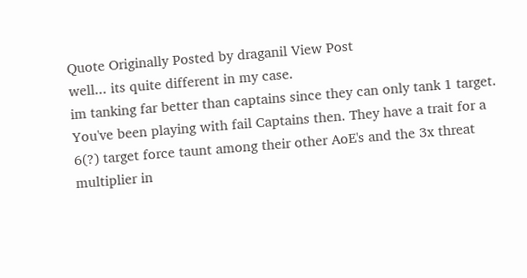Quote Originally Posted by draganil View Post
well... its quite different in my case.
im tanking far better than captains since they can only tank 1 target.
You've been playing with fail Captains then. They have a trait for a 6(?) target force taunt among their other AoE's and the 3x threat multiplier in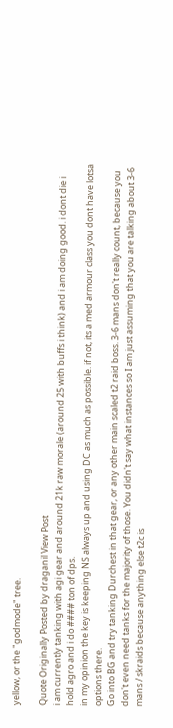yellow, or the "godmode" tree.

Quote Originally Posted by draganil View Post
i am currently tanking with agi gear and around 21k raw morale (around 25 with buffs i think) and i am doing good. i dont die i hold agro and i do #### ton of dps.
in my opinion the key is keeping NS always up and using DC as much as possible. if not, its a med armour class you dont have lotsa options there.
Go into BG and try tanking Durchest in that gear, or any other main scaled t2 raid boss. 3-6 mans don't really count, because you don't even need tanks for the majority of those. You didn't say what instances so I am just assuming that you are talking about 3-6 mans / skraids because anything else t2c is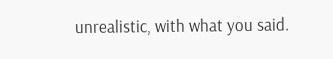unrealistic, with what you said.